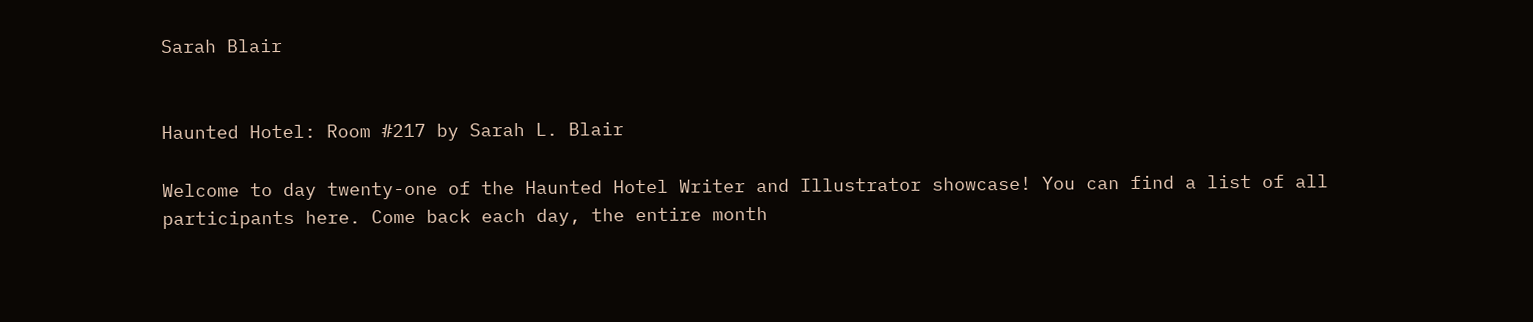Sarah Blair


Haunted Hotel: Room #217 by Sarah L. Blair

Welcome to day twenty-one of the Haunted Hotel Writer and Illustrator showcase! You can find a list of all participants here. Come back each day, the entire month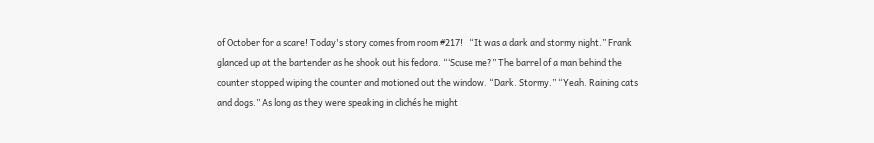of October for a scare! Today's story comes from room #217!   “It was a dark and stormy night.” Frank glanced up at the bartender as he shook out his fedora. “‘Scuse me?” The barrel of a man behind the counter stopped wiping the counter and motioned out the window. “Dark. Stormy.” “Yeah. Raining cats and dogs.” As long as they were speaking in clichés he might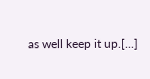as well keep it up.[...]